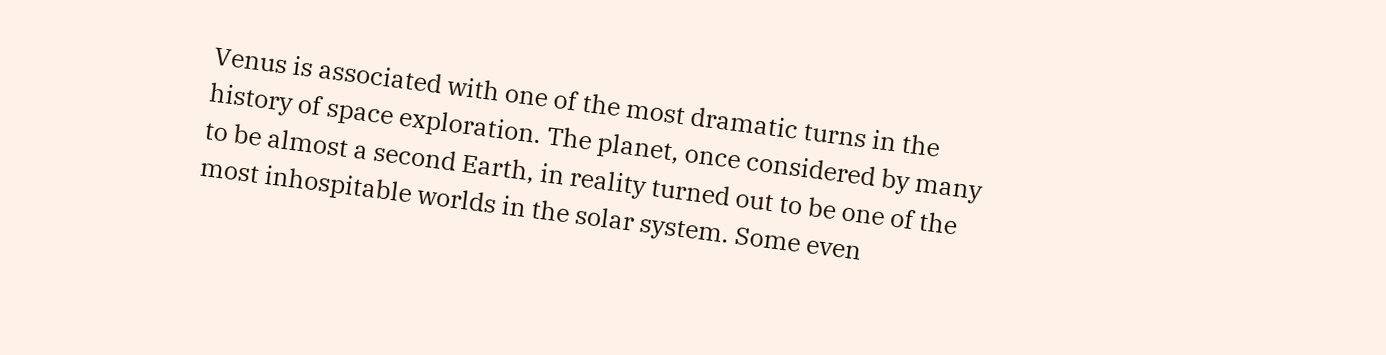Venus is associated with one of the most dramatic turns in the history of space exploration. The planet, once considered by many to be almost a second Earth, in reality turned out to be one of the most inhospitable worlds in the solar system. Some even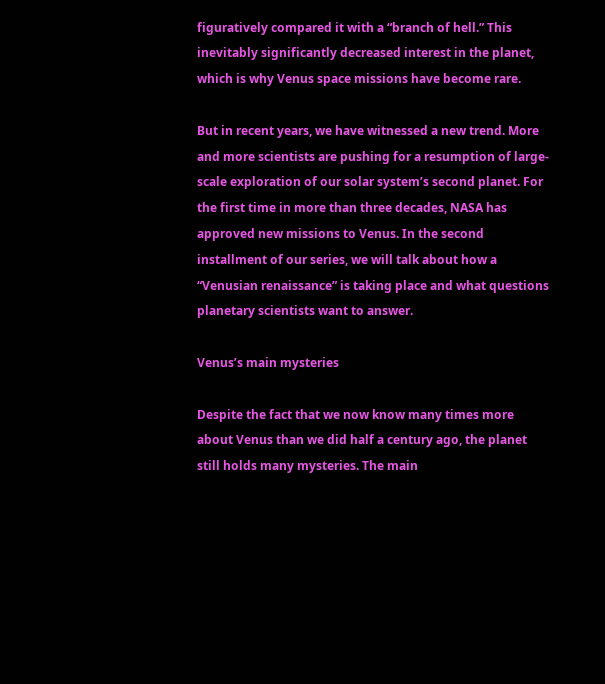figuratively compared it with a “branch of hell.” This inevitably significantly decreased interest in the planet, which is why Venus space missions have become rare.

But in recent years, we have witnessed a new trend. More and more scientists are pushing for a resumption of large-scale exploration of our solar system’s second planet. For the first time in more than three decades, NASA has approved new missions to Venus. In the second installment of our series, we will talk about how a “Venusian renaissance” is taking place and what questions planetary scientists want to answer.

Venus’s main mysteries

Despite the fact that we now know many times more about Venus than we did half a century ago, the planet still holds many mysteries. The main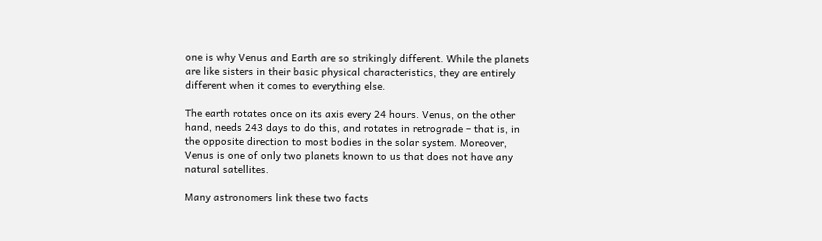one is why Venus and Earth are so strikingly different. While the planets are like sisters in their basic physical characteristics, they are entirely different when it comes to everything else.

The earth rotates once on its axis every 24 hours. Venus, on the other hand, needs 243 days to do this, and rotates in retrograde – that is, in the opposite direction to most bodies in the solar system. Moreover, Venus is one of only two planets known to us that does not have any natural satellites.

Many astronomers link these two facts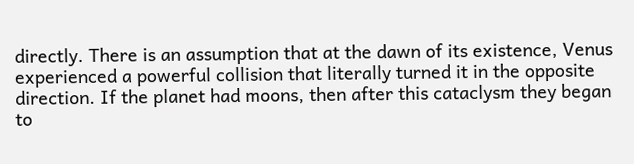directly. There is an assumption that at the dawn of its existence, Venus experienced a powerful collision that literally turned it in the opposite direction. If the planet had moons, then after this cataclysm they began to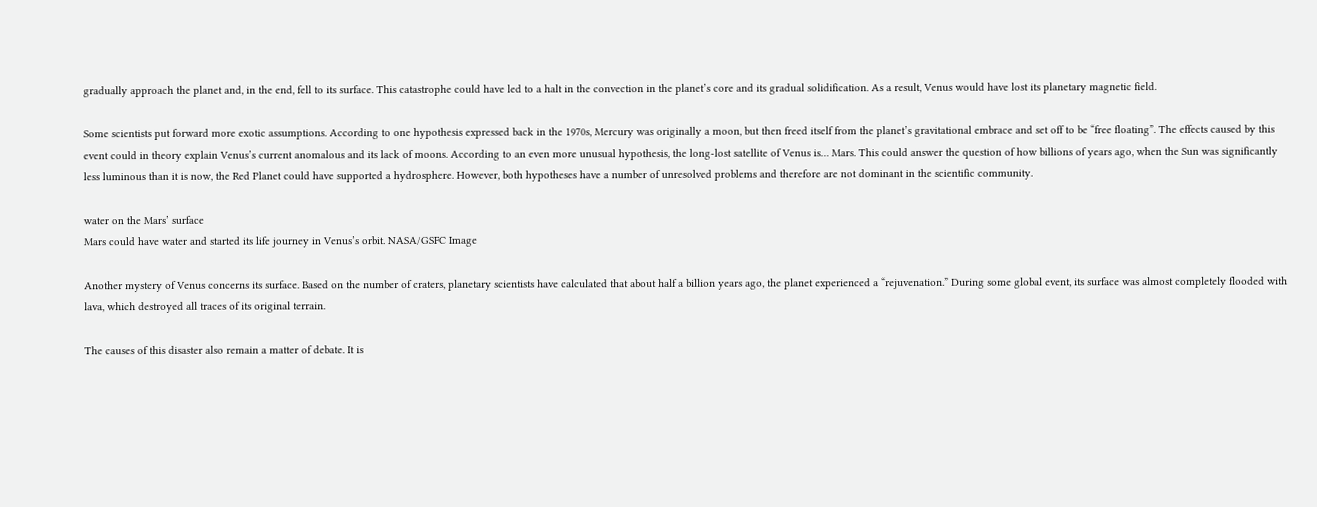gradually approach the planet and, in the end, fell to its surface. This catastrophe could have led to a halt in the convection in the planet’s core and its gradual solidification. As a result, Venus would have lost its planetary magnetic field.

Some scientists put forward more exotic assumptions. According to one hypothesis expressed back in the 1970s, Mercury was originally a moon, but then freed itself from the planet’s gravitational embrace and set off to be “free floating”. The effects caused by this event could in theory explain Venus’s current anomalous and its lack of moons. According to an even more unusual hypothesis, the long-lost satellite of Venus is… Mars. This could answer the question of how billions of years ago, when the Sun was significantly less luminous than it is now, the Red Planet could have supported a hydrosphere. However, both hypotheses have a number of unresolved problems and therefore are not dominant in the scientific community.

water on the Mars’ surface
Mars could have water and started its life journey in Venus’s orbit. NASA/GSFC Image

Another mystery of Venus concerns its surface. Based on the number of craters, planetary scientists have calculated that about half a billion years ago, the planet experienced a “rejuvenation.” During some global event, its surface was almost completely flooded with lava, which destroyed all traces of its original terrain.

The causes of this disaster also remain a matter of debate. It is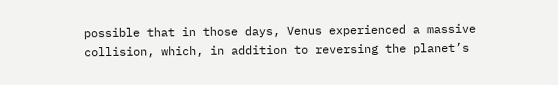possible that in those days, Venus experienced a massive collision, which, in addition to reversing the planet’s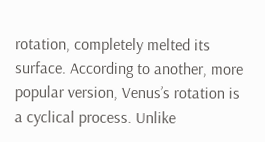rotation, completely melted its surface. According to another, more popular version, Venus’s rotation is a cyclical process. Unlike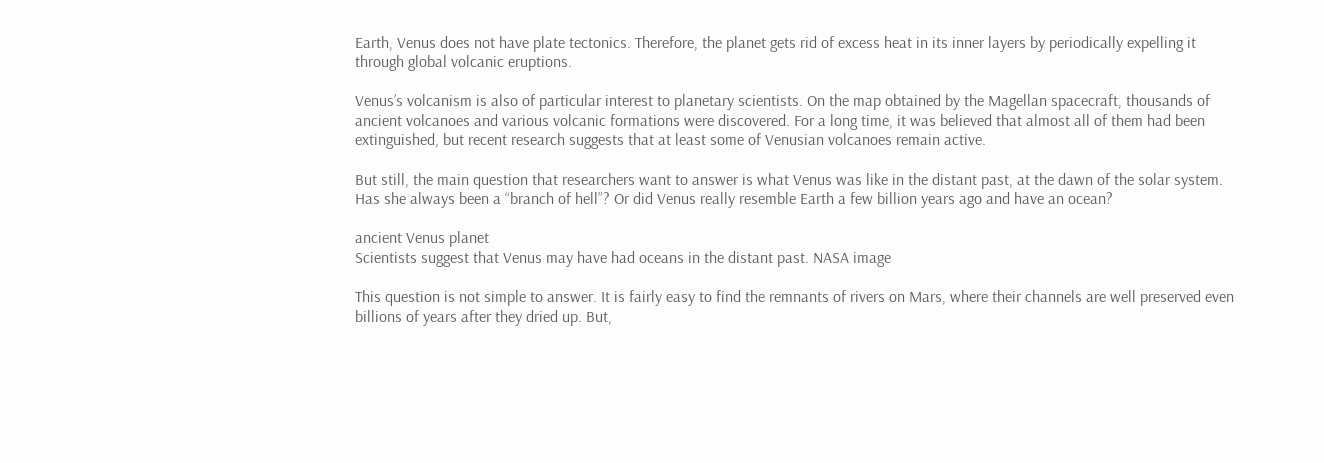Earth, Venus does not have plate tectonics. Therefore, the planet gets rid of excess heat in its inner layers by periodically expelling it through global volcanic eruptions.

Venus’s volcanism is also of particular interest to planetary scientists. On the map obtained by the Magellan spacecraft, thousands of ancient volcanoes and various volcanic formations were discovered. For a long time, it was believed that almost all of them had been extinguished, but recent research suggests that at least some of Venusian volcanoes remain active.

But still, the main question that researchers want to answer is what Venus was like in the distant past, at the dawn of the solar system. Has she always been a “branch of hell”? Or did Venus really resemble Earth a few billion years ago and have an ocean?

ancient Venus planet
Scientists suggest that Venus may have had oceans in the distant past. NASA image

This question is not simple to answer. It is fairly easy to find the remnants of rivers on Mars, where their channels are well preserved even billions of years after they dried up. But,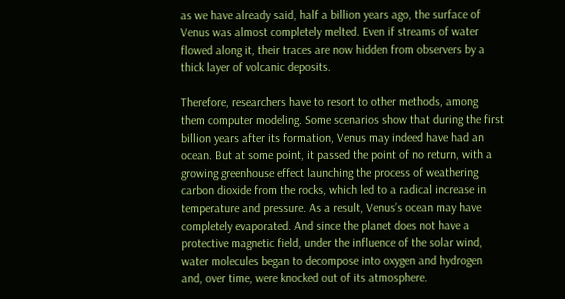as we have already said, half a billion years ago, the surface of Venus was almost completely melted. Even if streams of water flowed along it, their traces are now hidden from observers by a thick layer of volcanic deposits.

Therefore, researchers have to resort to other methods, among them computer modeling. Some scenarios show that during the first billion years after its formation, Venus may indeed have had an ocean. But at some point, it passed the point of no return, with a growing greenhouse effect launching the process of weathering carbon dioxide from the rocks, which led to a radical increase in temperature and pressure. As a result, Venus’s ocean may have completely evaporated. And since the planet does not have a protective magnetic field, under the influence of the solar wind, water molecules began to decompose into oxygen and hydrogen and, over time, were knocked out of its atmosphere.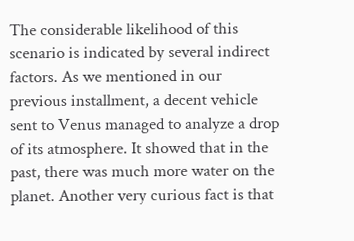The considerable likelihood of this scenario is indicated by several indirect factors. As we mentioned in our previous installment, a decent vehicle sent to Venus managed to analyze a drop of its atmosphere. It showed that in the past, there was much more water on the planet. Another very curious fact is that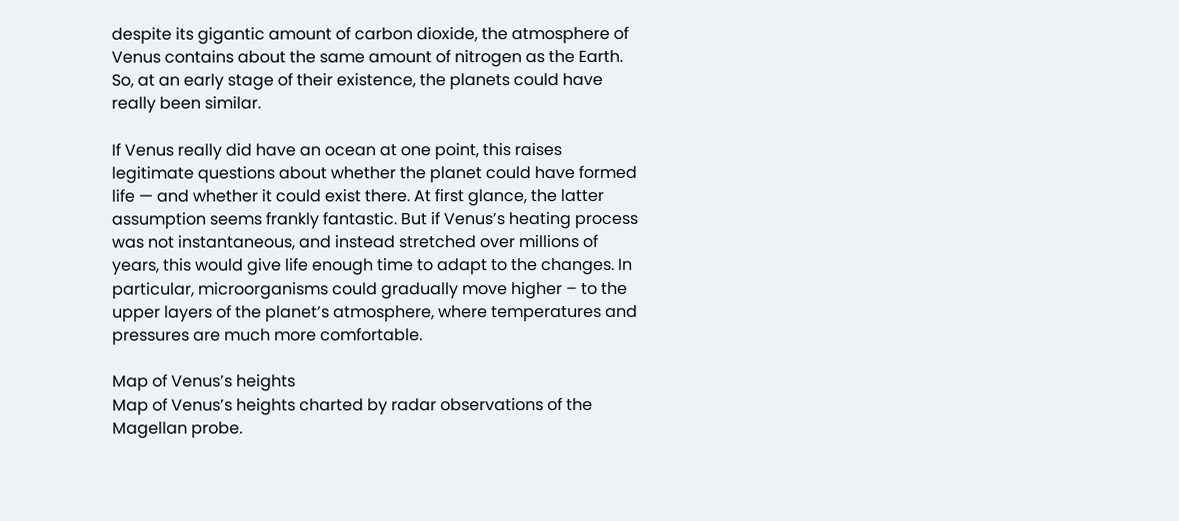despite its gigantic amount of carbon dioxide, the atmosphere of Venus contains about the same amount of nitrogen as the Earth. So, at an early stage of their existence, the planets could have really been similar.

If Venus really did have an ocean at one point, this raises legitimate questions about whether the planet could have formed life — and whether it could exist there. At first glance, the latter assumption seems frankly fantastic. But if Venus’s heating process was not instantaneous, and instead stretched over millions of years, this would give life enough time to adapt to the changes. In particular, microorganisms could gradually move higher – to the upper layers of the planet’s atmosphere, where temperatures and pressures are much more comfortable.

Map of Venus’s heights
Map of Venus’s heights charted by radar observations of the Magellan probe.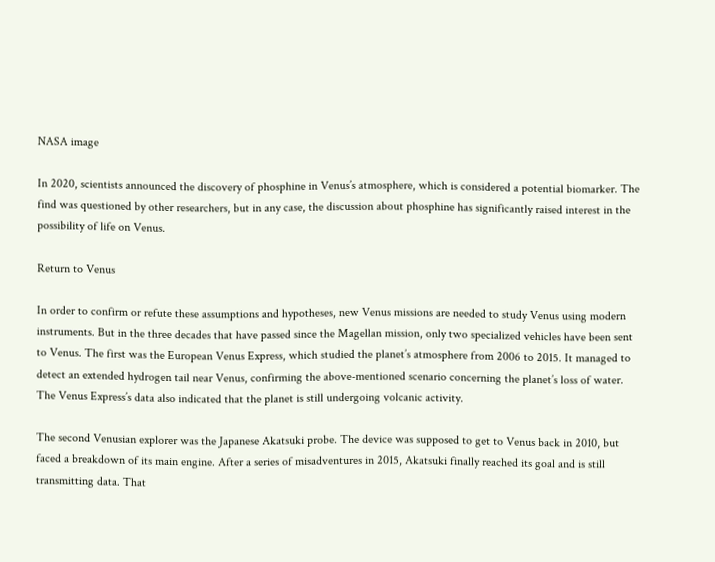NASA image

In 2020, scientists announced the discovery of phosphine in Venus’s atmosphere, which is considered a potential biomarker. The find was questioned by other researchers, but in any case, the discussion about phosphine has significantly raised interest in the possibility of life on Venus.

Return to Venus

In order to confirm or refute these assumptions and hypotheses, new Venus missions are needed to study Venus using modern instruments. But in the three decades that have passed since the Magellan mission, only two specialized vehicles have been sent to Venus. The first was the European Venus Express, which studied the planet’s atmosphere from 2006 to 2015. It managed to detect an extended hydrogen tail near Venus, confirming the above-mentioned scenario concerning the planet’s loss of water. The Venus Express’s data also indicated that the planet is still undergoing volcanic activity.

The second Venusian explorer was the Japanese Akatsuki probe. The device was supposed to get to Venus back in 2010, but faced a breakdown of its main engine. After a series of misadventures in 2015, Akatsuki finally reached its goal and is still transmitting data. That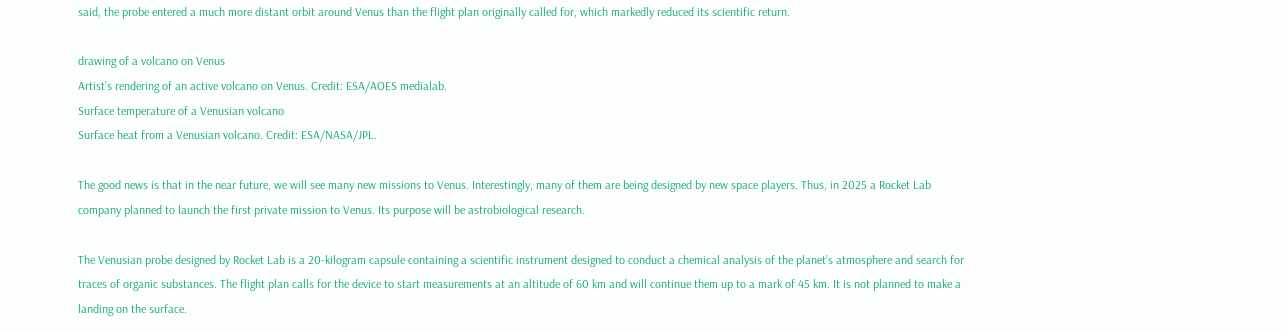said, the probe entered a much more distant orbit around Venus than the flight plan originally called for, which markedly reduced its scientific return.

drawing of a volcano on Venus
Artist’s rendering of an active volcano on Venus. Credit: ESA/AOES medialab.
Surface temperature of a Venusian volcano
Surface heat from a Venusian volcano. Credit: ESA/NASA/JPL.

The good news is that in the near future, we will see many new missions to Venus. Interestingly, many of them are being designed by new space players. Thus, in 2025 a Rocket Lab company planned to launch the first private mission to Venus. Its purpose will be astrobiological research.

The Venusian probe designed by Rocket Lab is a 20-kilogram capsule containing a scientific instrument designed to conduct a chemical analysis of the planet’s atmosphere and search for traces of organic substances. The flight plan calls for the device to start measurements at an altitude of 60 km and will continue them up to a mark of 45 km. It is not planned to make a landing on the surface.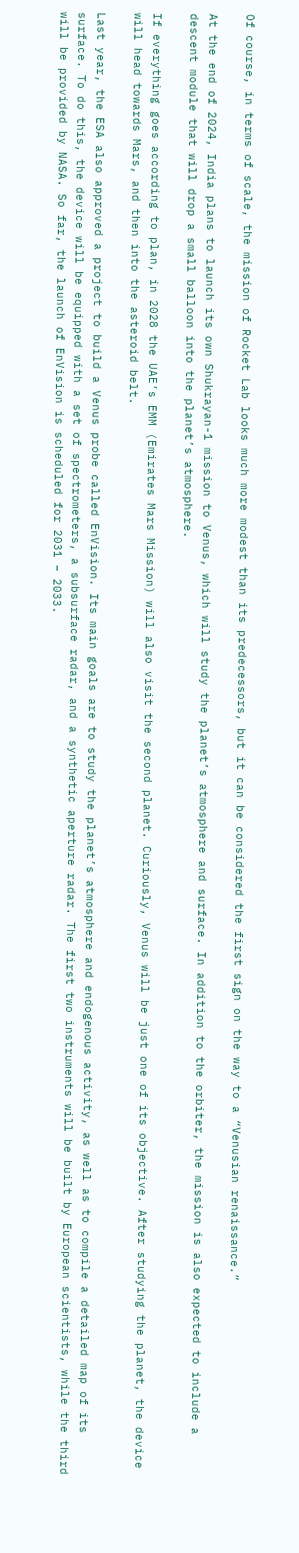Of course, in terms of scale, the mission of Rocket Lab looks much more modest than its predecessors, but it can be considered the first sign on the way to a “Venusian renaissance.”

At the end of 2024, India plans to launch its own Shukrayan-1 mission to Venus, which will study the planet’s atmosphere and surface. In addition to the orbiter, the mission is also expected to include a descent module that will drop a small balloon into the planet’s atmosphere.

If everything goes according to plan, in 2028 the UAE’s EMM (Emirates Mars Mission) will also visit the second planet. Curiously, Venus will be just one of its objective. After studying the planet, the device will head towards Mars, and then into the asteroid belt.

Last year, the ESA also approved a project to build a Venus probe called EnVision. Its main goals are to study the planet’s atmosphere and endogenous activity, as well as to compile a detailed map of its surface. To do this, the device will be equipped with a set of spectrometers, a subsurface radar, and a synthetic aperture radar. The first two instruments will be built by European scientists, while the third will be provided by NASA. So far, the launch of EnVision is scheduled for 2031 – 2033.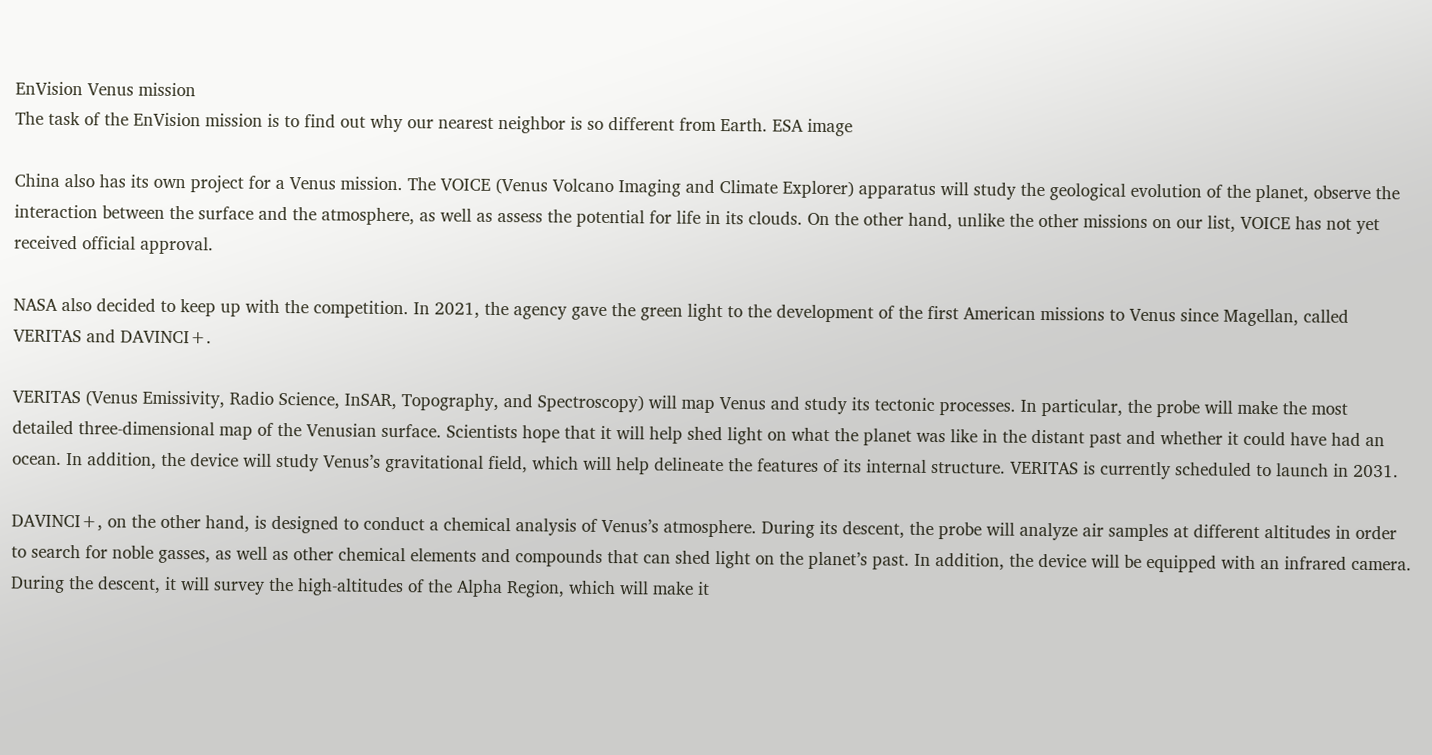EnVision Venus mission
The task of the EnVision mission is to find out why our nearest neighbor is so different from Earth. ESA image

China also has its own project for a Venus mission. The VOICE (Venus Volcano Imaging and Climate Explorer) apparatus will study the geological evolution of the planet, observe the interaction between the surface and the atmosphere, as well as assess the potential for life in its clouds. On the other hand, unlike the other missions on our list, VOICE has not yet received official approval.

NASA also decided to keep up with the competition. In 2021, the agency gave the green light to the development of the first American missions to Venus since Magellan, called VERITAS and DAVINCI+.

VERITAS (Venus Emissivity, Radio Science, InSAR, Topography, and Spectroscopy) will map Venus and study its tectonic processes. In particular, the probe will make the most detailed three-dimensional map of the Venusian surface. Scientists hope that it will help shed light on what the planet was like in the distant past and whether it could have had an ocean. In addition, the device will study Venus’s gravitational field, which will help delineate the features of its internal structure. VERITAS is currently scheduled to launch in 2031.

DAVINCI+, on the other hand, is designed to conduct a chemical analysis of Venus’s atmosphere. During its descent, the probe will analyze air samples at different altitudes in order to search for noble gasses, as well as other chemical elements and compounds that can shed light on the planet’s past. In addition, the device will be equipped with an infrared camera. During the descent, it will survey the high-altitudes of the Alpha Region, which will make it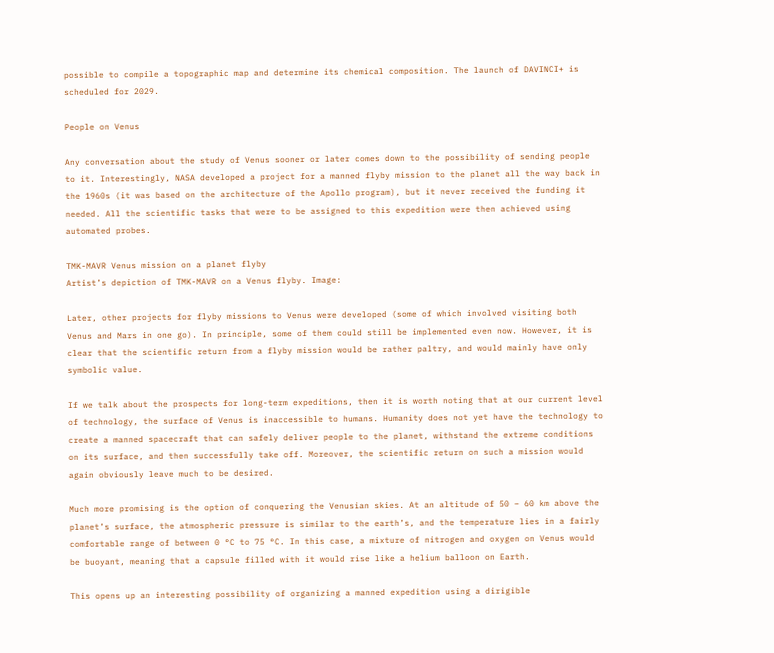possible to compile a topographic map and determine its chemical composition. The launch of DAVINCI+ is scheduled for 2029.

People on Venus

Any conversation about the study of Venus sooner or later comes down to the possibility of sending people to it. Interestingly, NASA developed a project for a manned flyby mission to the planet all the way back in the 1960s (it was based on the architecture of the Apollo program), but it never received the funding it needed. All the scientific tasks that were to be assigned to this expedition were then achieved using automated probes.

TMK-MAVR Venus mission on a planet flyby
Artist’s depiction of TMK-MAVR on a Venus flyby. Image:

Later, other projects for flyby missions to Venus were developed (some of which involved visiting both Venus and Mars in one go). In principle, some of them could still be implemented even now. However, it is clear that the scientific return from a flyby mission would be rather paltry, and would mainly have only symbolic value.

If we talk about the prospects for long-term expeditions, then it is worth noting that at our current level of technology, the surface of Venus is inaccessible to humans. Humanity does not yet have the technology to create a manned spacecraft that can safely deliver people to the planet, withstand the extreme conditions on its surface, and then successfully take off. Moreover, the scientific return on such a mission would again obviously leave much to be desired.

Much more promising is the option of conquering the Venusian skies. At an altitude of 50 – 60 km above the planet’s surface, the atmospheric pressure is similar to the earth’s, and the temperature lies in a fairly comfortable range of between 0 °C to 75 °C. In this case, a mixture of nitrogen and oxygen on Venus would be buoyant, meaning that a capsule filled with it would rise like a helium balloon on Earth.

This opens up an interesting possibility of organizing a manned expedition using a dirigible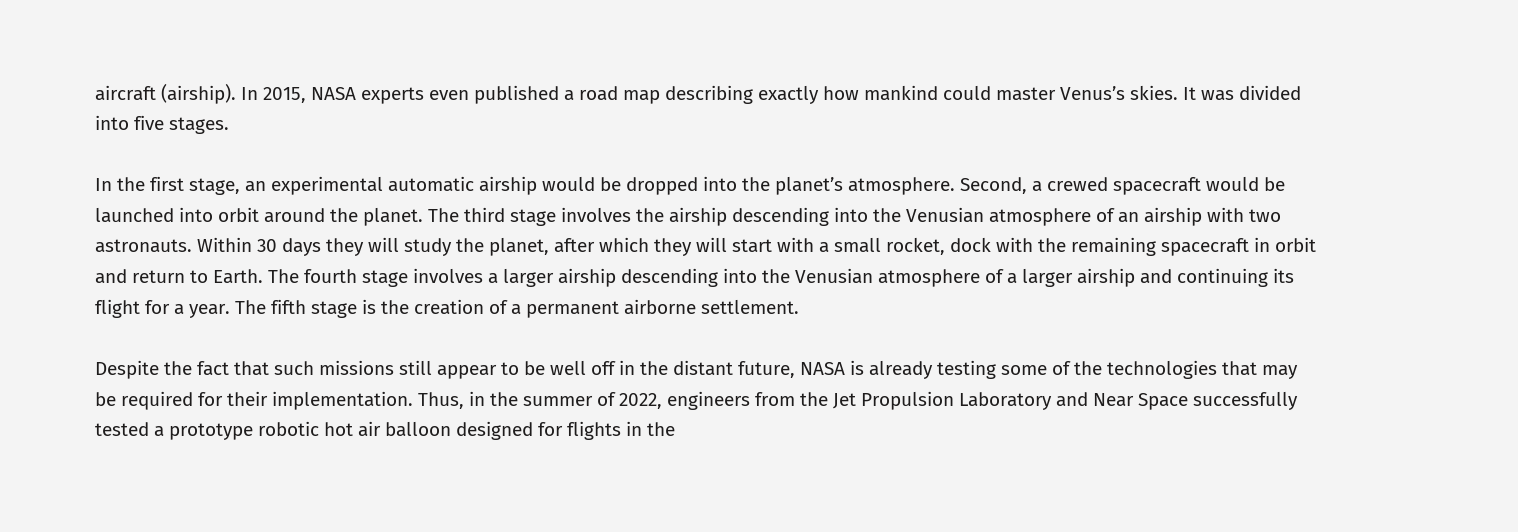aircraft (airship). In 2015, NASA experts even published a road map describing exactly how mankind could master Venus’s skies. It was divided into five stages.

In the first stage, an experimental automatic airship would be dropped into the planet’s atmosphere. Second, a crewed spacecraft would be launched into orbit around the planet. The third stage involves the airship descending into the Venusian atmosphere of an airship with two astronauts. Within 30 days they will study the planet, after which they will start with a small rocket, dock with the remaining spacecraft in orbit and return to Earth. The fourth stage involves a larger airship descending into the Venusian atmosphere of a larger airship and continuing its flight for a year. The fifth stage is the creation of a permanent airborne settlement.

Despite the fact that such missions still appear to be well off in the distant future, NASA is already testing some of the technologies that may be required for their implementation. Thus, in the summer of 2022, engineers from the Jet Propulsion Laboratory and Near Space successfully tested a prototype robotic hot air balloon designed for flights in the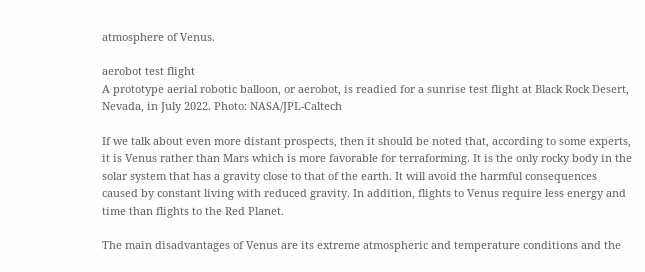atmosphere of Venus.

aerobot test flight
A prototype aerial robotic balloon, or aerobot, is readied for a sunrise test flight at Black Rock Desert, Nevada, in July 2022. Photo: NASA/JPL-Caltech

If we talk about even more distant prospects, then it should be noted that, according to some experts, it is Venus rather than Mars which is more favorable for terraforming. It is the only rocky body in the solar system that has a gravity close to that of the earth. It will avoid the harmful consequences caused by constant living with reduced gravity. In addition, flights to Venus require less energy and time than flights to the Red Planet.

The main disadvantages of Venus are its extreme atmospheric and temperature conditions and the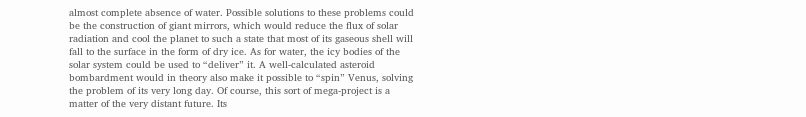almost complete absence of water. Possible solutions to these problems could be the construction of giant mirrors, which would reduce the flux of solar radiation and cool the planet to such a state that most of its gaseous shell will fall to the surface in the form of dry ice. As for water, the icy bodies of the solar system could be used to “deliver” it. A well-calculated asteroid bombardment would in theory also make it possible to “spin” Venus, solving the problem of its very long day. Of course, this sort of mega-project is a matter of the very distant future. Its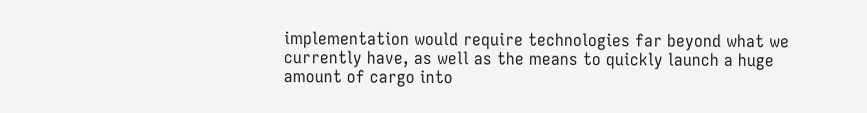implementation would require technologies far beyond what we currently have, as well as the means to quickly launch a huge amount of cargo into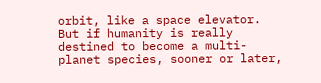orbit, like a space elevator. But if humanity is really destined to become a multi-planet species, sooner or later,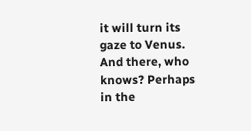it will turn its gaze to Venus. And there, who knows? Perhaps in the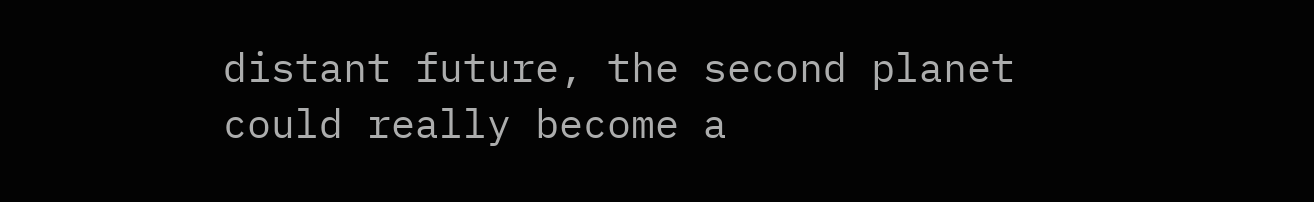distant future, the second planet could really become a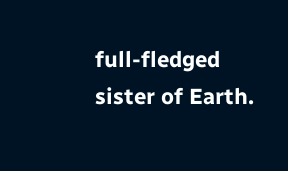full-fledged sister of Earth.